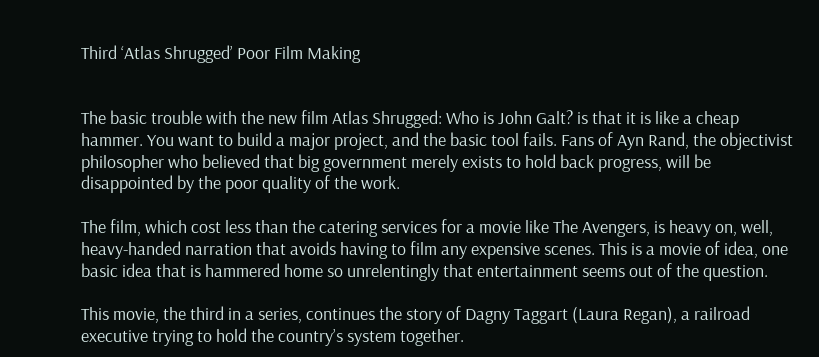Third ‘Atlas Shrugged’ Poor Film Making


The basic trouble with the new film Atlas Shrugged: Who is John Galt? is that it is like a cheap hammer. You want to build a major project, and the basic tool fails. Fans of Ayn Rand, the objectivist philosopher who believed that big government merely exists to hold back progress, will be disappointed by the poor quality of the work.

The film, which cost less than the catering services for a movie like The Avengers, is heavy on, well, heavy-handed narration that avoids having to film any expensive scenes. This is a movie of idea, one basic idea that is hammered home so unrelentingly that entertainment seems out of the question.

This movie, the third in a series, continues the story of Dagny Taggart (Laura Regan), a railroad executive trying to hold the country’s system together.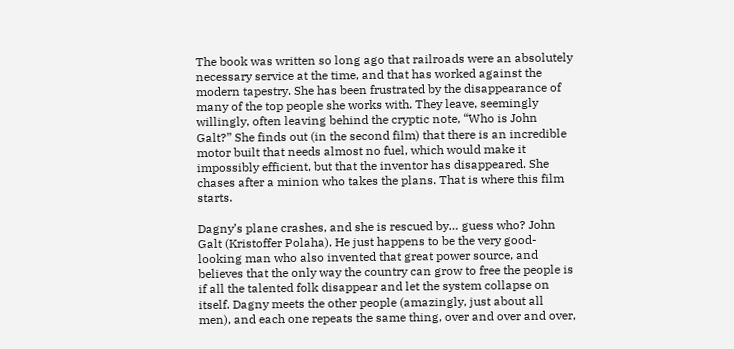The book was written so long ago that railroads were an absolutely necessary service at the time, and that has worked against the modern tapestry. She has been frustrated by the disappearance of many of the top people she works with. They leave, seemingly willingly, often leaving behind the cryptic note, “Who is John Galt?” She finds out (in the second film) that there is an incredible motor built that needs almost no fuel, which would make it impossibly efficient, but that the inventor has disappeared. She chases after a minion who takes the plans. That is where this film starts.

Dagny’s plane crashes, and she is rescued by… guess who? John Galt (Kristoffer Polaha). He just happens to be the very good-looking man who also invented that great power source, and believes that the only way the country can grow to free the people is if all the talented folk disappear and let the system collapse on itself. Dagny meets the other people (amazingly, just about all men), and each one repeats the same thing, over and over and over,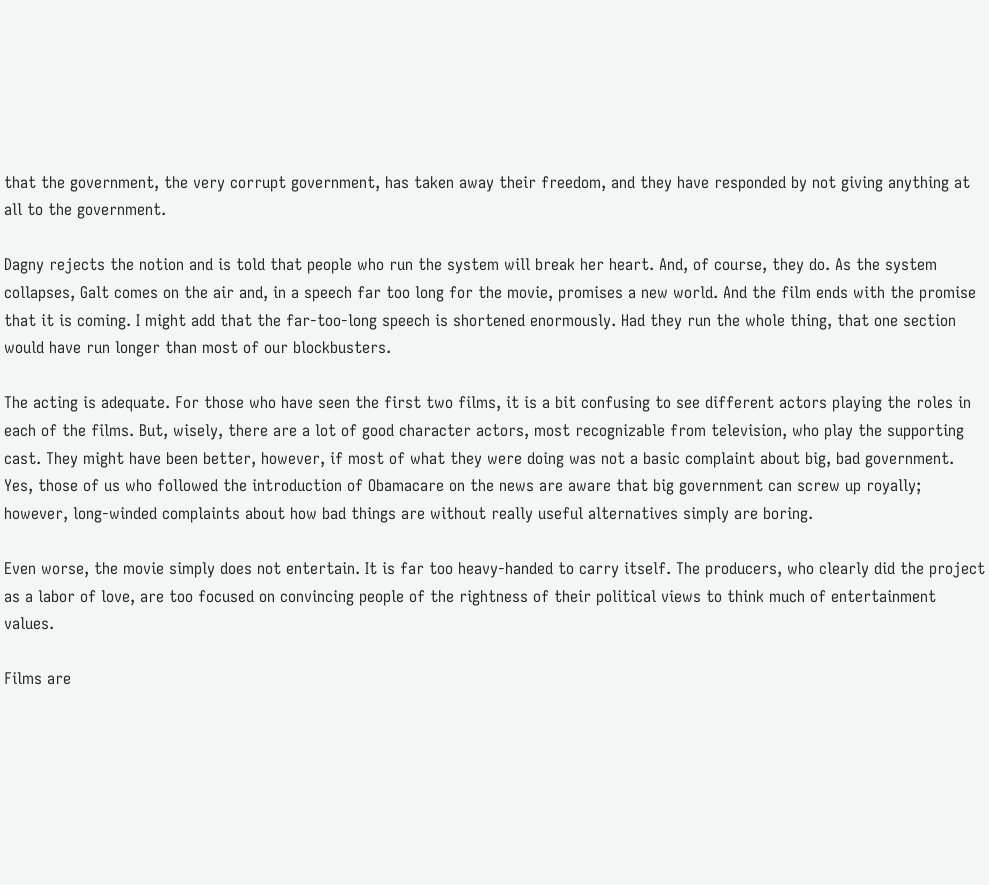that the government, the very corrupt government, has taken away their freedom, and they have responded by not giving anything at all to the government.

Dagny rejects the notion and is told that people who run the system will break her heart. And, of course, they do. As the system collapses, Galt comes on the air and, in a speech far too long for the movie, promises a new world. And the film ends with the promise that it is coming. I might add that the far-too-long speech is shortened enormously. Had they run the whole thing, that one section would have run longer than most of our blockbusters.

The acting is adequate. For those who have seen the first two films, it is a bit confusing to see different actors playing the roles in each of the films. But, wisely, there are a lot of good character actors, most recognizable from television, who play the supporting cast. They might have been better, however, if most of what they were doing was not a basic complaint about big, bad government. Yes, those of us who followed the introduction of Obamacare on the news are aware that big government can screw up royally; however, long-winded complaints about how bad things are without really useful alternatives simply are boring.

Even worse, the movie simply does not entertain. It is far too heavy-handed to carry itself. The producers, who clearly did the project as a labor of love, are too focused on convincing people of the rightness of their political views to think much of entertainment values.

Films are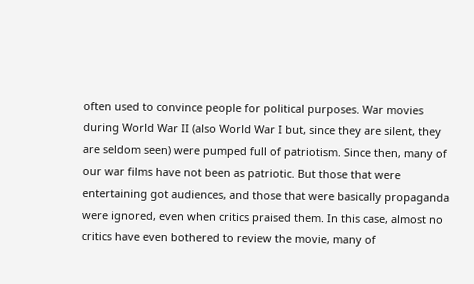often used to convince people for political purposes. War movies during World War II (also World War I but, since they are silent, they are seldom seen) were pumped full of patriotism. Since then, many of our war films have not been as patriotic. But those that were entertaining got audiences, and those that were basically propaganda were ignored, even when critics praised them. In this case, almost no critics have even bothered to review the movie, many of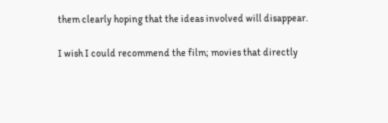them clearly hoping that the ideas involved will disappear.

I wish I could recommend the film; movies that directly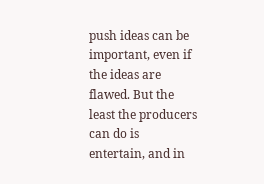push ideas can be important, even if the ideas are flawed. But the least the producers can do is entertain, and in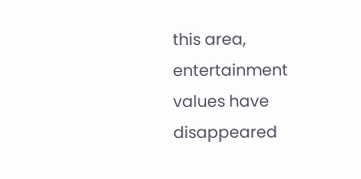this area, entertainment values have disappeared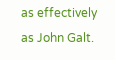as effectively as John Galt.